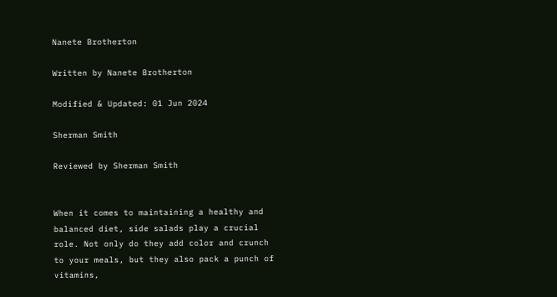Nanete Brotherton

Written by Nanete Brotherton

Modified & Updated: 01 Jun 2024

Sherman Smith

Reviewed by Sherman Smith


When it comes to maintaining a healthy and balanced diet, side salads play a crucial role. Not only do they add color and crunch to your meals, but they also pack a punch of vitamins,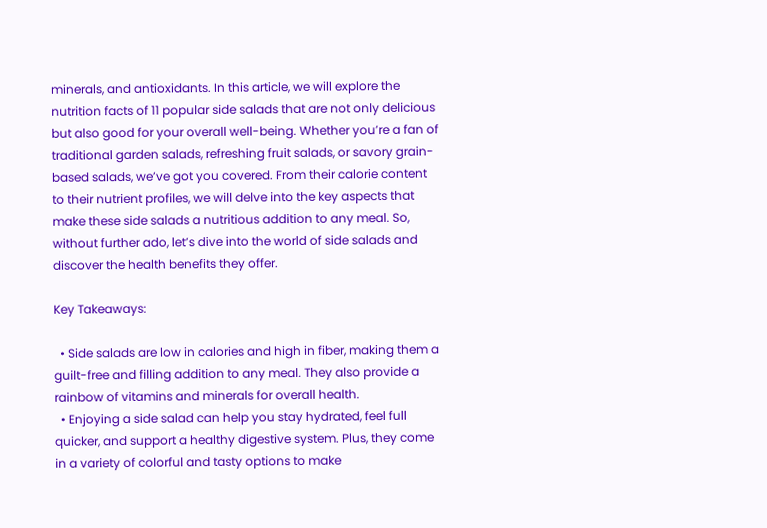minerals, and antioxidants. In this article, we will explore the nutrition facts of 11 popular side salads that are not only delicious but also good for your overall well-being. Whether you’re a fan of traditional garden salads, refreshing fruit salads, or savory grain-based salads, we’ve got you covered. From their calorie content to their nutrient profiles, we will delve into the key aspects that make these side salads a nutritious addition to any meal. So, without further ado, let’s dive into the world of side salads and discover the health benefits they offer.

Key Takeaways:

  • Side salads are low in calories and high in fiber, making them a guilt-free and filling addition to any meal. They also provide a rainbow of vitamins and minerals for overall health.
  • Enjoying a side salad can help you stay hydrated, feel full quicker, and support a healthy digestive system. Plus, they come in a variety of colorful and tasty options to make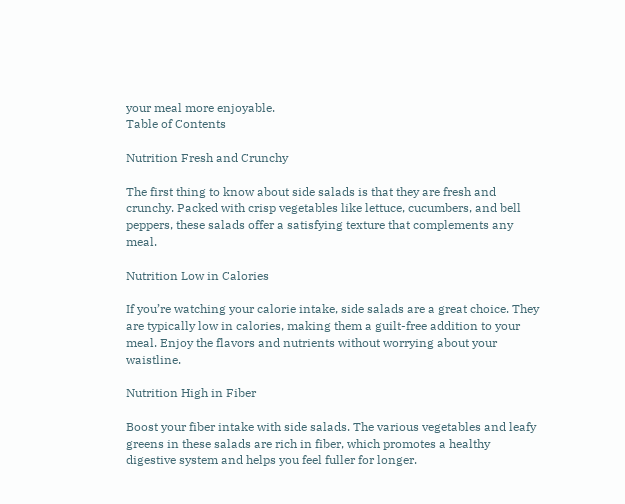your meal more enjoyable.
Table of Contents

Nutrition Fresh and Crunchy

The first thing to know about side salads is that they are fresh and crunchy. Packed with crisp vegetables like lettuce, cucumbers, and bell peppers, these salads offer a satisfying texture that complements any meal.

Nutrition Low in Calories

If you’re watching your calorie intake, side salads are a great choice. They are typically low in calories, making them a guilt-free addition to your meal. Enjoy the flavors and nutrients without worrying about your waistline.

Nutrition High in Fiber

Boost your fiber intake with side salads. The various vegetables and leafy greens in these salads are rich in fiber, which promotes a healthy digestive system and helps you feel fuller for longer.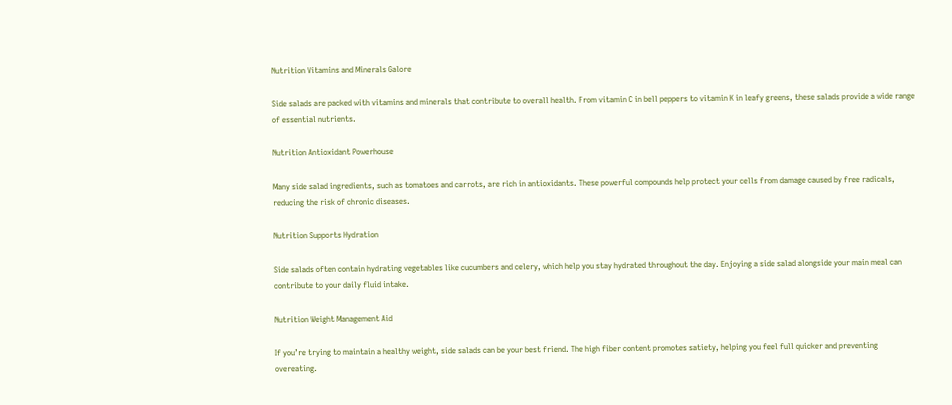Nutrition Vitamins and Minerals Galore

Side salads are packed with vitamins and minerals that contribute to overall health. From vitamin C in bell peppers to vitamin K in leafy greens, these salads provide a wide range of essential nutrients.

Nutrition Antioxidant Powerhouse

Many side salad ingredients, such as tomatoes and carrots, are rich in antioxidants. These powerful compounds help protect your cells from damage caused by free radicals, reducing the risk of chronic diseases.

Nutrition Supports Hydration

Side salads often contain hydrating vegetables like cucumbers and celery, which help you stay hydrated throughout the day. Enjoying a side salad alongside your main meal can contribute to your daily fluid intake.

Nutrition Weight Management Aid

If you’re trying to maintain a healthy weight, side salads can be your best friend. The high fiber content promotes satiety, helping you feel full quicker and preventing overeating.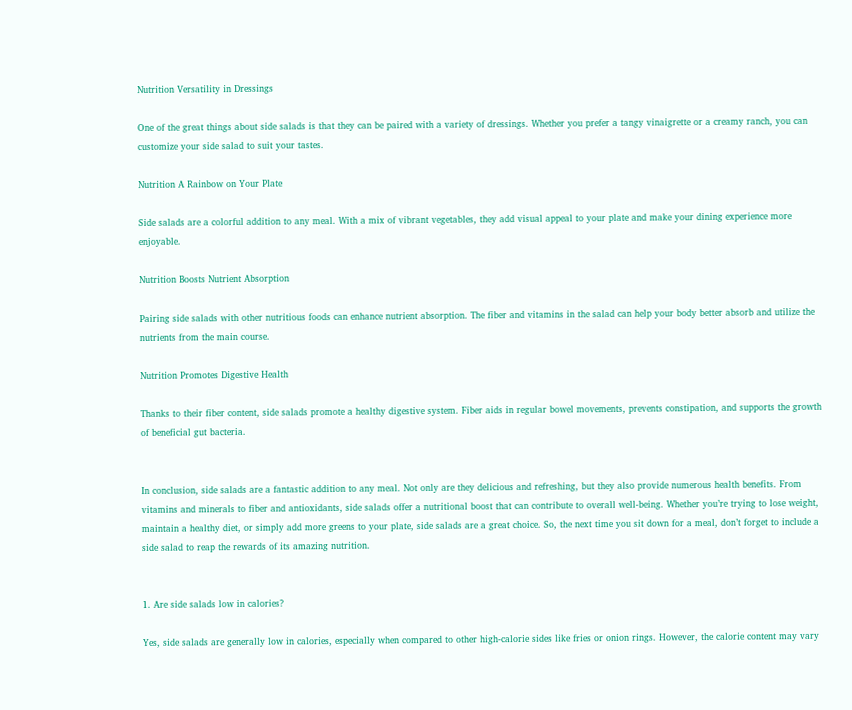Nutrition Versatility in Dressings

One of the great things about side salads is that they can be paired with a variety of dressings. Whether you prefer a tangy vinaigrette or a creamy ranch, you can customize your side salad to suit your tastes.

Nutrition A Rainbow on Your Plate

Side salads are a colorful addition to any meal. With a mix of vibrant vegetables, they add visual appeal to your plate and make your dining experience more enjoyable.

Nutrition Boosts Nutrient Absorption

Pairing side salads with other nutritious foods can enhance nutrient absorption. The fiber and vitamins in the salad can help your body better absorb and utilize the nutrients from the main course.

Nutrition Promotes Digestive Health

Thanks to their fiber content, side salads promote a healthy digestive system. Fiber aids in regular bowel movements, prevents constipation, and supports the growth of beneficial gut bacteria.


In conclusion, side salads are a fantastic addition to any meal. Not only are they delicious and refreshing, but they also provide numerous health benefits. From vitamins and minerals to fiber and antioxidants, side salads offer a nutritional boost that can contribute to overall well-being. Whether you’re trying to lose weight, maintain a healthy diet, or simply add more greens to your plate, side salads are a great choice. So, the next time you sit down for a meal, don’t forget to include a side salad to reap the rewards of its amazing nutrition.


1. Are side salads low in calories?

Yes, side salads are generally low in calories, especially when compared to other high-calorie sides like fries or onion rings. However, the calorie content may vary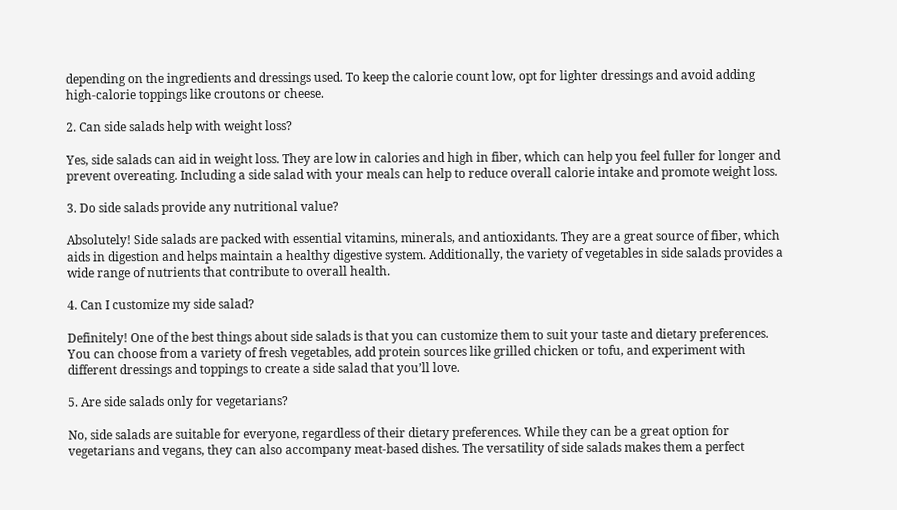depending on the ingredients and dressings used. To keep the calorie count low, opt for lighter dressings and avoid adding high-calorie toppings like croutons or cheese.

2. Can side salads help with weight loss?

Yes, side salads can aid in weight loss. They are low in calories and high in fiber, which can help you feel fuller for longer and prevent overeating. Including a side salad with your meals can help to reduce overall calorie intake and promote weight loss.

3. Do side salads provide any nutritional value?

Absolutely! Side salads are packed with essential vitamins, minerals, and antioxidants. They are a great source of fiber, which aids in digestion and helps maintain a healthy digestive system. Additionally, the variety of vegetables in side salads provides a wide range of nutrients that contribute to overall health.

4. Can I customize my side salad?

Definitely! One of the best things about side salads is that you can customize them to suit your taste and dietary preferences. You can choose from a variety of fresh vegetables, add protein sources like grilled chicken or tofu, and experiment with different dressings and toppings to create a side salad that you’ll love.

5. Are side salads only for vegetarians?

No, side salads are suitable for everyone, regardless of their dietary preferences. While they can be a great option for vegetarians and vegans, they can also accompany meat-based dishes. The versatility of side salads makes them a perfect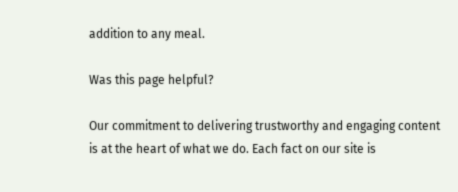addition to any meal.

Was this page helpful?

Our commitment to delivering trustworthy and engaging content is at the heart of what we do. Each fact on our site is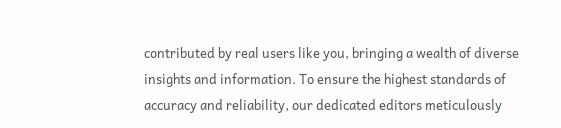contributed by real users like you, bringing a wealth of diverse insights and information. To ensure the highest standards of accuracy and reliability, our dedicated editors meticulously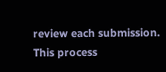review each submission. This process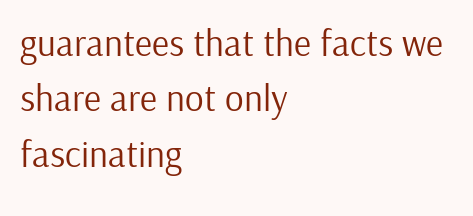guarantees that the facts we share are not only fascinating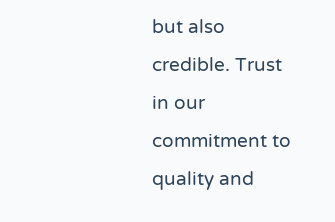but also credible. Trust in our commitment to quality and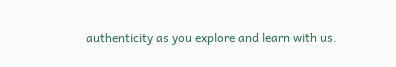authenticity as you explore and learn with us.